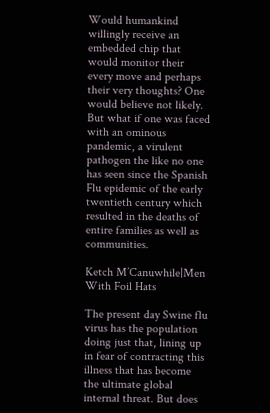Would humankind willingly receive an embedded chip that would monitor their every move and perhaps their very thoughts? One would believe not likely. But what if one was faced with an ominous pandemic, a virulent pathogen the like no one has seen since the Spanish Flu epidemic of the early twentieth century which resulted in the deaths of entire families as well as communities.

Ketch M’Canuwhile|Men With Foil Hats

The present day Swine flu virus has the population doing just that, lining up in fear of contracting this illness that has become the ultimate global internal threat. But does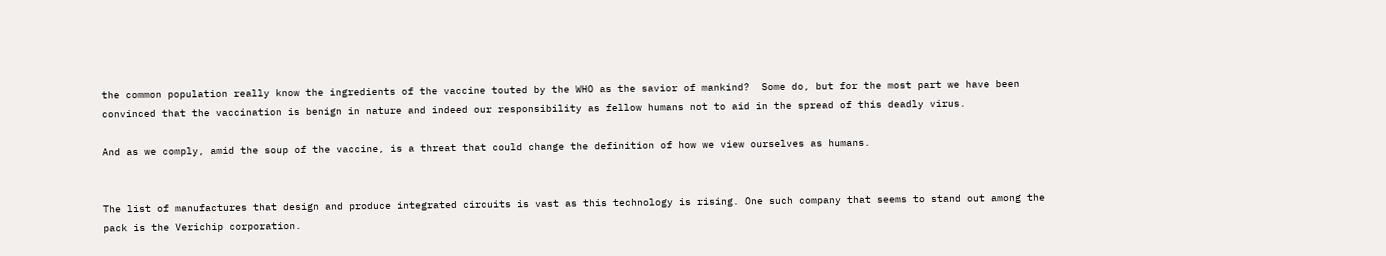the common population really know the ingredients of the vaccine touted by the WHO as the savior of mankind?  Some do, but for the most part we have been convinced that the vaccination is benign in nature and indeed our responsibility as fellow humans not to aid in the spread of this deadly virus.

And as we comply, amid the soup of the vaccine, is a threat that could change the definition of how we view ourselves as humans.


The list of manufactures that design and produce integrated circuits is vast as this technology is rising. One such company that seems to stand out among the pack is the Verichip corporation.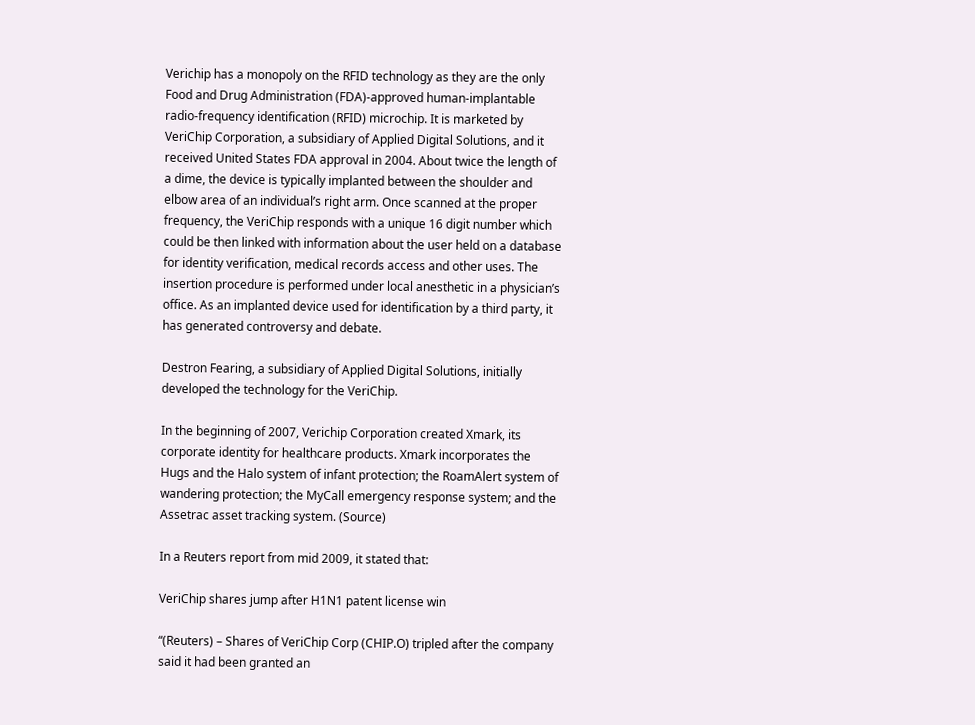Verichip has a monopoly on the RFID technology as they are the only Food and Drug Administration (FDA)-approved human-implantable radio-frequency identification (RFID) microchip. It is marketed by VeriChip Corporation, a subsidiary of Applied Digital Solutions, and it received United States FDA approval in 2004. About twice the length of a dime, the device is typically implanted between the shoulder and elbow area of an individual’s right arm. Once scanned at the proper frequency, the VeriChip responds with a unique 16 digit number which could be then linked with information about the user held on a database for identity verification, medical records access and other uses. The insertion procedure is performed under local anesthetic in a physician’s office. As an implanted device used for identification by a third party, it has generated controversy and debate.

Destron Fearing, a subsidiary of Applied Digital Solutions, initially developed the technology for the VeriChip.

In the beginning of 2007, Verichip Corporation created Xmark, its corporate identity for healthcare products. Xmark incorporates the Hugs and the Halo system of infant protection; the RoamAlert system of wandering protection; the MyCall emergency response system; and the Assetrac asset tracking system. (Source)

In a Reuters report from mid 2009, it stated that:

VeriChip shares jump after H1N1 patent license win

“(Reuters) – Shares of VeriChip Corp (CHIP.O) tripled after the company said it had been granted an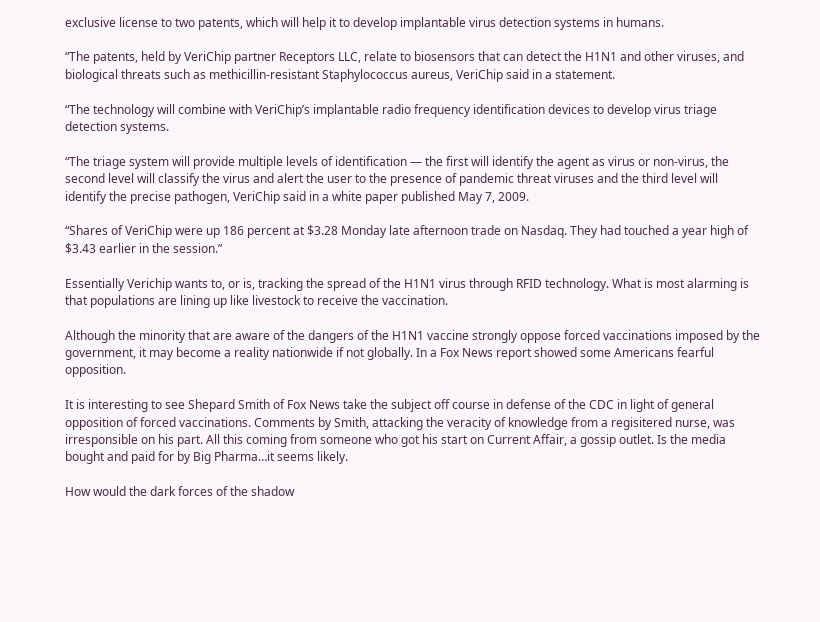exclusive license to two patents, which will help it to develop implantable virus detection systems in humans.

“The patents, held by VeriChip partner Receptors LLC, relate to biosensors that can detect the H1N1 and other viruses, and biological threats such as methicillin-resistant Staphylococcus aureus, VeriChip said in a statement.

“The technology will combine with VeriChip’s implantable radio frequency identification devices to develop virus triage detection systems.

“The triage system will provide multiple levels of identification — the first will identify the agent as virus or non-virus, the second level will classify the virus and alert the user to the presence of pandemic threat viruses and the third level will identify the precise pathogen, VeriChip said in a white paper published May 7, 2009.

“Shares of VeriChip were up 186 percent at $3.28 Monday late afternoon trade on Nasdaq. They had touched a year high of $3.43 earlier in the session.”

Essentially Verichip wants to, or is, tracking the spread of the H1N1 virus through RFID technology. What is most alarming is that populations are lining up like livestock to receive the vaccination.

Although the minority that are aware of the dangers of the H1N1 vaccine strongly oppose forced vaccinations imposed by the government, it may become a reality nationwide if not globally. In a Fox News report showed some Americans fearful opposition.

It is interesting to see Shepard Smith of Fox News take the subject off course in defense of the CDC in light of general opposition of forced vaccinations. Comments by Smith, attacking the veracity of knowledge from a regisitered nurse, was irresponsible on his part. All this coming from someone who got his start on Current Affair, a gossip outlet. Is the media bought and paid for by Big Pharma…it seems likely.

How would the dark forces of the shadow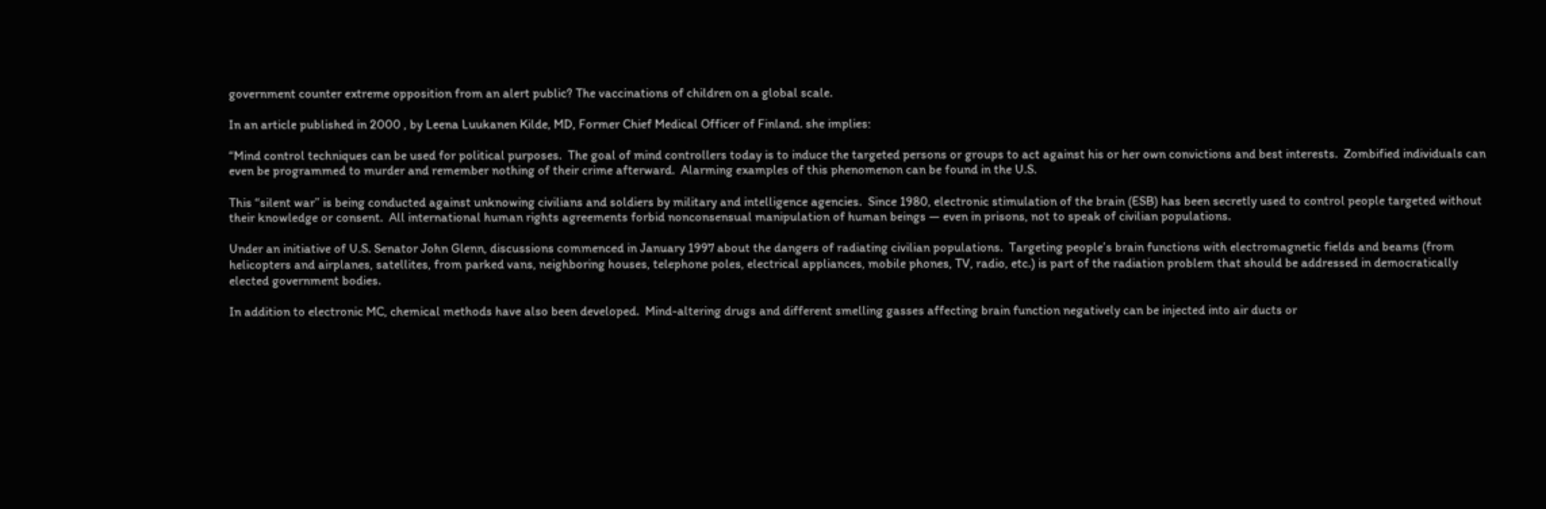government counter extreme opposition from an alert public? The vaccinations of children on a global scale.

In an article published in 2000 , by Leena Luukanen Kilde, MD, Former Chief Medical Officer of Finland. she implies:

“Mind control techniques can be used for political purposes.  The goal of mind controllers today is to induce the targeted persons or groups to act against his or her own convictions and best interests.  Zombified individuals can even be programmed to murder and remember nothing of their crime afterward.  Alarming examples of this phenomenon can be found in the U.S.

This “silent war” is being conducted against unknowing civilians and soldiers by military and intelligence agencies.  Since 1980, electronic stimulation of the brain (ESB) has been secretly used to control people targeted without their knowledge or consent.  All international human rights agreements forbid nonconsensual manipulation of human beings — even in prisons, not to speak of civilian populations.

Under an initiative of U.S. Senator John Glenn, discussions commenced in January 1997 about the dangers of radiating civilian populations.  Targeting people’s brain functions with electromagnetic fields and beams (from helicopters and airplanes, satellites, from parked vans, neighboring houses, telephone poles, electrical appliances, mobile phones, TV, radio, etc.) is part of the radiation problem that should be addressed in democratically elected government bodies.

In addition to electronic MC, chemical methods have also been developed.  Mind-altering drugs and different smelling gasses affecting brain function negatively can be injected into air ducts or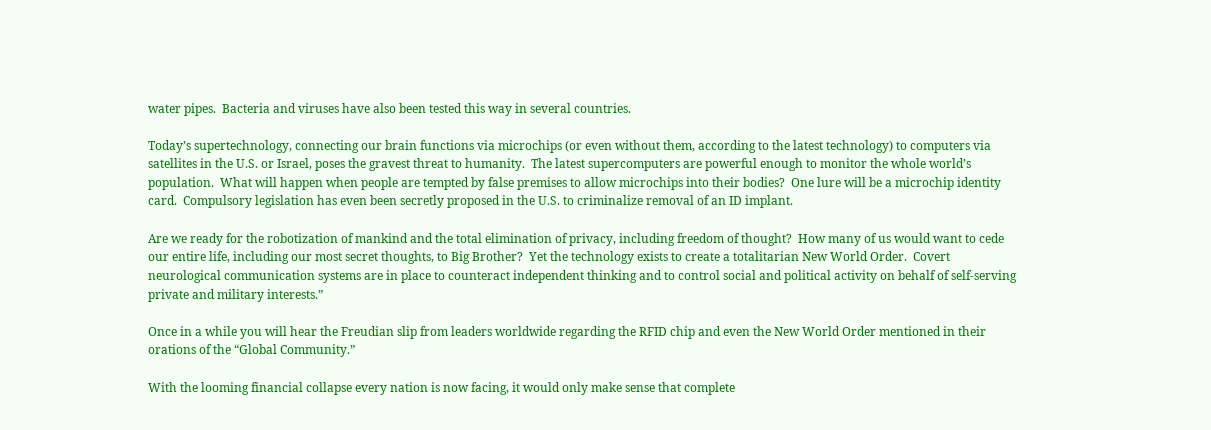water pipes.  Bacteria and viruses have also been tested this way in several countries.

Today’s supertechnology, connecting our brain functions via microchips (or even without them, according to the latest technology) to computers via satellites in the U.S. or Israel, poses the gravest threat to humanity.  The latest supercomputers are powerful enough to monitor the whole world’s population.  What will happen when people are tempted by false premises to allow microchips into their bodies?  One lure will be a microchip identity card.  Compulsory legislation has even been secretly proposed in the U.S. to criminalize removal of an ID implant.

Are we ready for the robotization of mankind and the total elimination of privacy, including freedom of thought?  How many of us would want to cede our entire life, including our most secret thoughts, to Big Brother?  Yet the technology exists to create a totalitarian New World Order.  Covert neurological communication systems are in place to counteract independent thinking and to control social and political activity on behalf of self-serving private and military interests.”

Once in a while you will hear the Freudian slip from leaders worldwide regarding the RFID chip and even the New World Order mentioned in their orations of the “Global Community.”

With the looming financial collapse every nation is now facing, it would only make sense that complete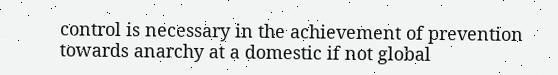control is necessary in the achievement of prevention towards anarchy at a domestic if not global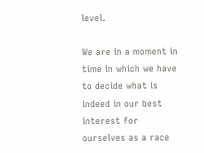level.

We are in a moment in time in which we have to decide what is indeed in our best interest for ourselves as a race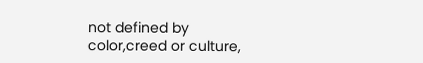not defined by color,creed or culture,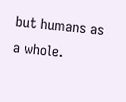but humans as a whole.